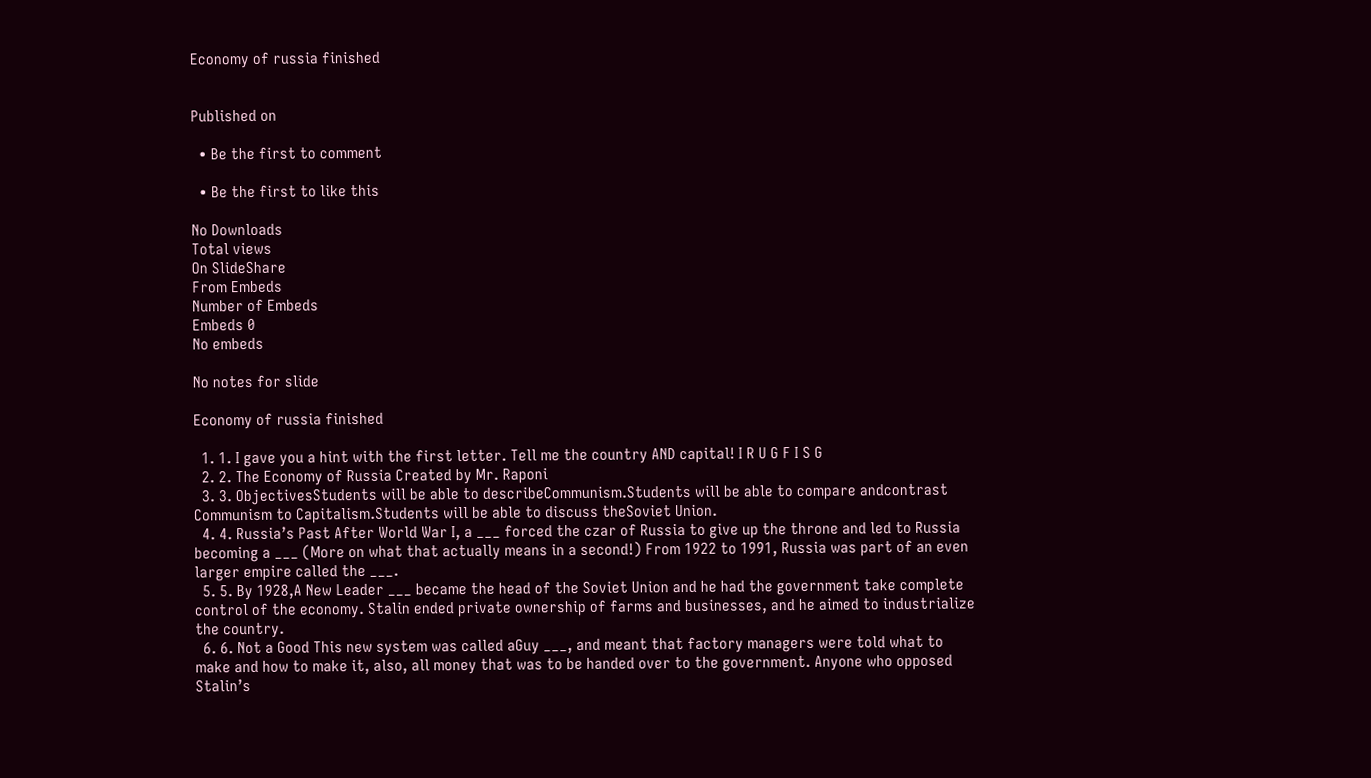Economy of russia finished


Published on

  • Be the first to comment

  • Be the first to like this

No Downloads
Total views
On SlideShare
From Embeds
Number of Embeds
Embeds 0
No embeds

No notes for slide

Economy of russia finished

  1. 1. I gave you a hint with the first letter. Tell me the country AND capital! I R U G F I S G
  2. 2. The Economy of Russia Created by Mr. Raponi
  3. 3. ObjectivesStudents will be able to describeCommunism.Students will be able to compare andcontrast Communism to Capitalism.Students will be able to discuss theSoviet Union.
  4. 4. Russia’s Past After World War I, a ___ forced the czar of Russia to give up the throne and led to Russia becoming a ___ (More on what that actually means in a second!) From 1922 to 1991, Russia was part of an even larger empire called the ___.
  5. 5. By 1928,A New Leader ___ became the head of the Soviet Union and he had the government take complete control of the economy. Stalin ended private ownership of farms and businesses, and he aimed to industrialize the country.
  6. 6. Not a Good This new system was called aGuy ___, and meant that factory managers were told what to make and how to make it, also, all money that was to be handed over to the government. Anyone who opposed Stalin’s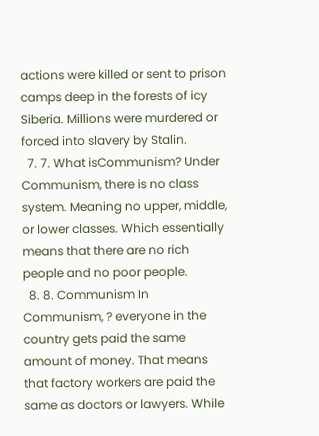actions were killed or sent to prison camps deep in the forests of icy Siberia. Millions were murdered or forced into slavery by Stalin.
  7. 7. What isCommunism? Under Communism, there is no class system. Meaning no upper, middle, or lower classes. Which essentially means that there are no rich people and no poor people.
  8. 8. Communism In Communism, ? everyone in the country gets paid the same amount of money. That means that factory workers are paid the same as doctors or lawyers. While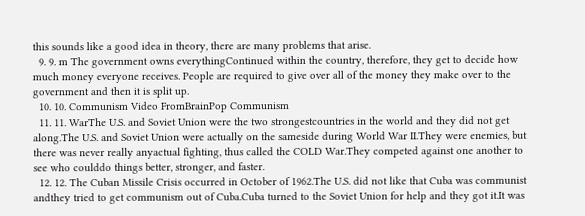this sounds like a good idea in theory, there are many problems that arise.
  9. 9. m The government owns everythingContinued within the country, therefore, they get to decide how much money everyone receives. People are required to give over all of the money they make over to the government and then it is split up.
  10. 10. Communism Video FromBrainPop Communism
  11. 11. WarThe U.S. and Soviet Union were the two strongestcountries in the world and they did not get along.The U.S. and Soviet Union were actually on the sameside during World War II.They were enemies, but there was never really anyactual fighting, thus called the COLD War.They competed against one another to see who coulddo things better, stronger, and faster.
  12. 12. The Cuban Missile Crisis occurred in October of 1962.The U.S. did not like that Cuba was communist andthey tried to get communism out of Cuba.Cuba turned to the Soviet Union for help and they got it.It was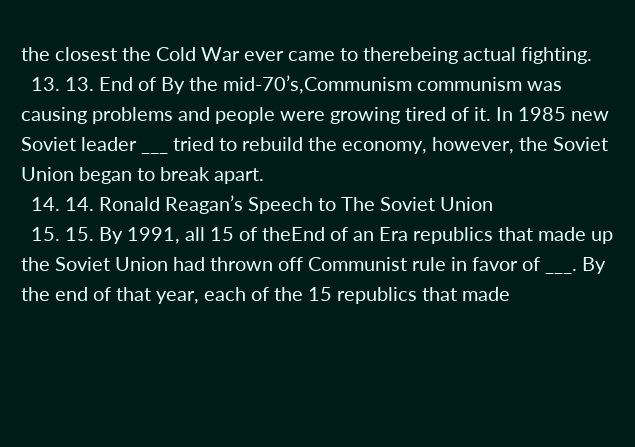the closest the Cold War ever came to therebeing actual fighting.
  13. 13. End of By the mid-70’s,Communism communism was causing problems and people were growing tired of it. In 1985 new Soviet leader ___ tried to rebuild the economy, however, the Soviet Union began to break apart.
  14. 14. Ronald Reagan’s Speech to The Soviet Union
  15. 15. By 1991, all 15 of theEnd of an Era republics that made up the Soviet Union had thrown off Communist rule in favor of ___. By the end of that year, each of the 15 republics that made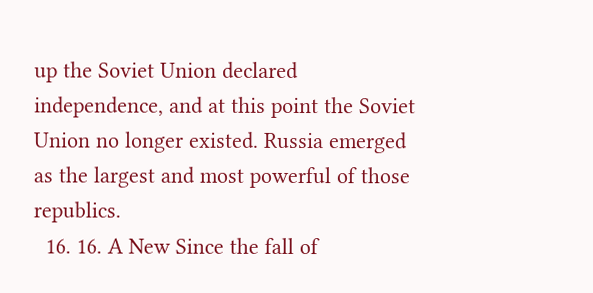up the Soviet Union declared independence, and at this point the Soviet Union no longer existed. Russia emerged as the largest and most powerful of those republics.
  16. 16. A New Since the fall of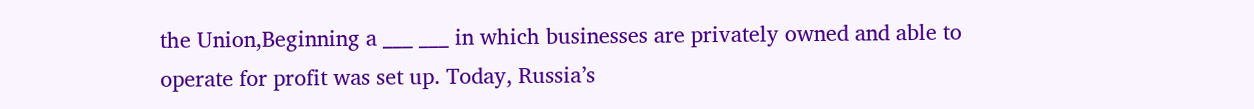the Union,Beginning a ___ ___ in which businesses are privately owned and able to operate for profit was set up. Today, Russia’s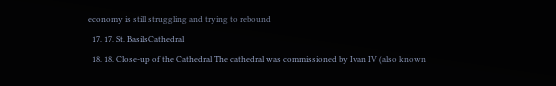economy is still struggling and trying to rebound
  17. 17. St. BasilsCathedral
  18. 18. Close-up of the Cathedral The cathedral was commissioned by Ivan IV (also known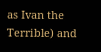as Ivan the Terrible) and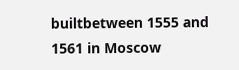builtbetween 1555 and 1561 in Moscow